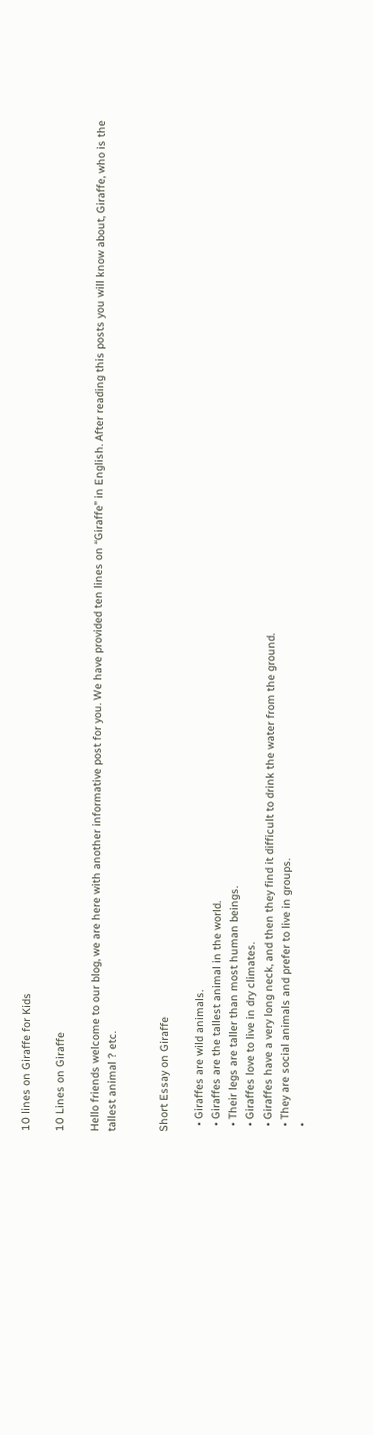10 lines on Giraffe for Kids

10 Lines on Giraffe

Hello friends welcome to our blog, we are here with another informative post for you. We have provided ten lines on “Giraffe” in English. After reading this posts you will know about, Giraffe, who is the tallest animal ? etc.


Short Essay on Giraffe

  • Giraffes are wild animals.
  • Giraffes are the tallest animal in the world.
  • Their legs are taller than most human beings.
  • Giraffes love to live in dry climates.
  • Giraffes have a very long neck, and then they find it difficult to drink the water from the ground.
  • They are social animals and prefer to live in groups.
  •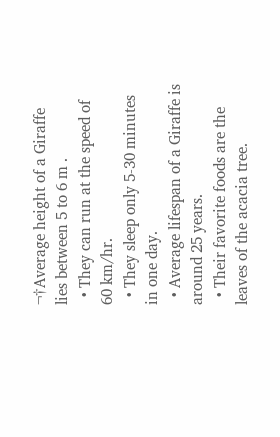¬†Average height of a Giraffe lies between 5 to 6 m .
  • They can run at the speed of 60 km/hr.
  • They sleep only 5-30 minutes in one day.
  • Average lifespan of a Giraffe is around 25 years.
  • Their favorite foods are the leaves of the acacia tree.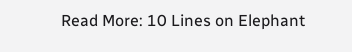Read More: 10 Lines on Elephant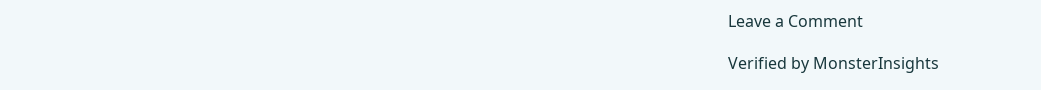Leave a Comment

Verified by MonsterInsights